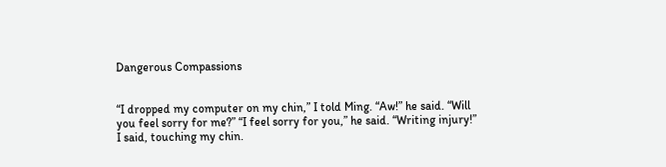Dangerous Compassions


“I dropped my computer on my chin,” I told Ming. “Aw!” he said. “Will you feel sorry for me?” “I feel sorry for you,” he said. “Writing injury!” I said, touching my chin.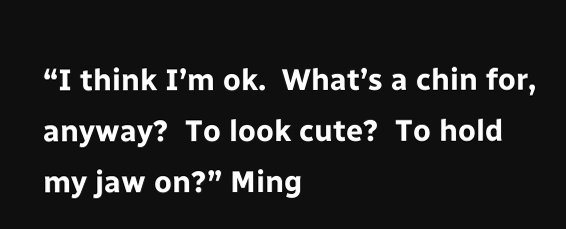“I think I’m ok.  What’s a chin for, anyway?  To look cute?  To hold my jaw on?” Ming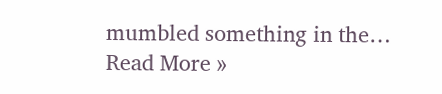mumbled something in the… Read More »